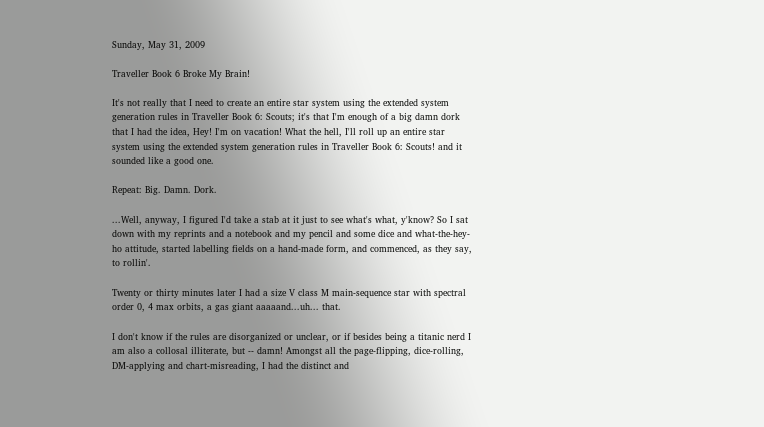Sunday, May 31, 2009

Traveller Book 6 Broke My Brain!

It's not really that I need to create an entire star system using the extended system generation rules in Traveller Book 6: Scouts; it's that I'm enough of a big damn dork that I had the idea, Hey! I'm on vacation! What the hell, I'll roll up an entire star system using the extended system generation rules in Traveller Book 6: Scouts! and it sounded like a good one.

Repeat: Big. Damn. Dork.

...Well, anyway, I figured I'd take a stab at it just to see what's what, y'know? So I sat down with my reprints and a notebook and my pencil and some dice and what-the-hey-ho attitude, started labelling fields on a hand-made form, and commenced, as they say, to rollin'.

Twenty or thirty minutes later I had a size V class M main-sequence star with spectral order 0, 4 max orbits, a gas giant aaaaand...uh... that.

I don't know if the rules are disorganized or unclear, or if besides being a titanic nerd I am also a collosal illiterate, but -- damn! Amongst all the page-flipping, dice-rolling, DM-applying and chart-misreading, I had the distinct and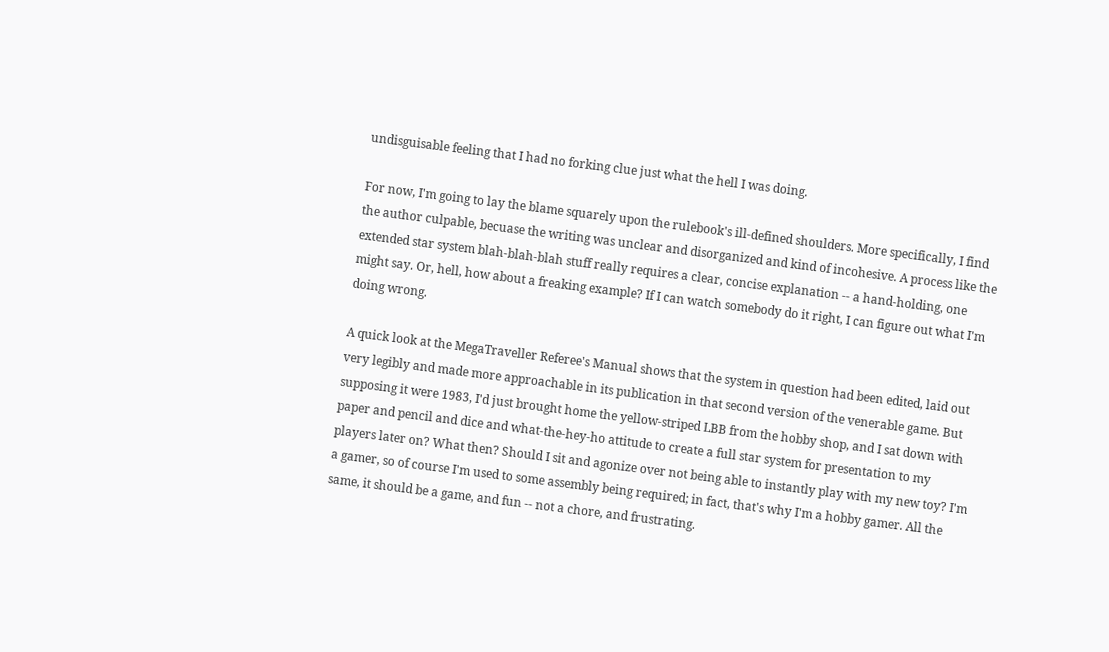undisguisable feeling that I had no forking clue just what the hell I was doing.

For now, I'm going to lay the blame squarely upon the rulebook's ill-defined shoulders. More specifically, I find the author culpable, becuase the writing was unclear and disorganized and kind of incohesive. A process like the extended star system blah-blah-blah stuff really requires a clear, concise explanation -- a hand-holding, one might say. Or, hell, how about a freaking example? If I can watch somebody do it right, I can figure out what I'm doing wrong.

A quick look at the MegaTraveller Referee's Manual shows that the system in question had been edited, laid out very legibly and made more approachable in its publication in that second version of the venerable game. But supposing it were 1983, I'd just brought home the yellow-striped LBB from the hobby shop, and I sat down with paper and pencil and dice and what-the-hey-ho attitude to create a full star system for presentation to my players later on? What then? Should I sit and agonize over not being able to instantly play with my new toy? I'm a gamer, so of course I'm used to some assembly being required; in fact, that's why I'm a hobby gamer. All the same, it should be a game, and fun -- not a chore, and frustrating.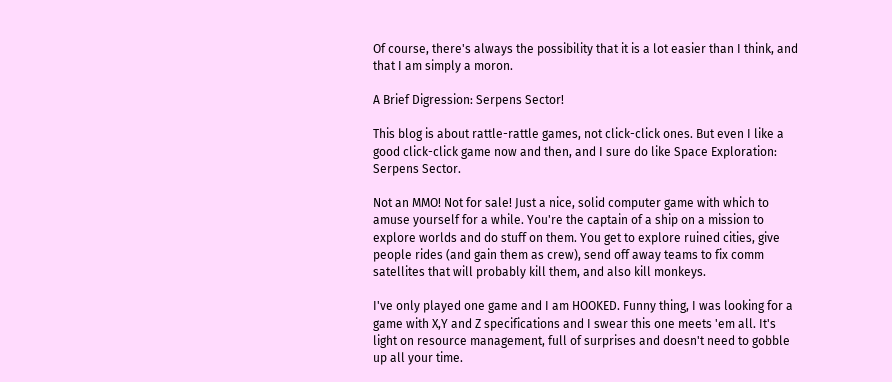Of course, there's always the possibility that it is a lot easier than I think, and that I am simply a moron.

A Brief Digression: Serpens Sector!

This blog is about rattle-rattle games, not click-click ones. But even I like a good click-click game now and then, and I sure do like Space Exploration: Serpens Sector.

Not an MMO! Not for sale! Just a nice, solid computer game with which to amuse yourself for a while. You're the captain of a ship on a mission to explore worlds and do stuff on them. You get to explore ruined cities, give people rides (and gain them as crew), send off away teams to fix comm satellites that will probably kill them, and also kill monkeys.

I've only played one game and I am HOOKED. Funny thing, I was looking for a game with X,Y and Z specifications and I swear this one meets 'em all. It's light on resource management, full of surprises and doesn't need to gobble up all your time.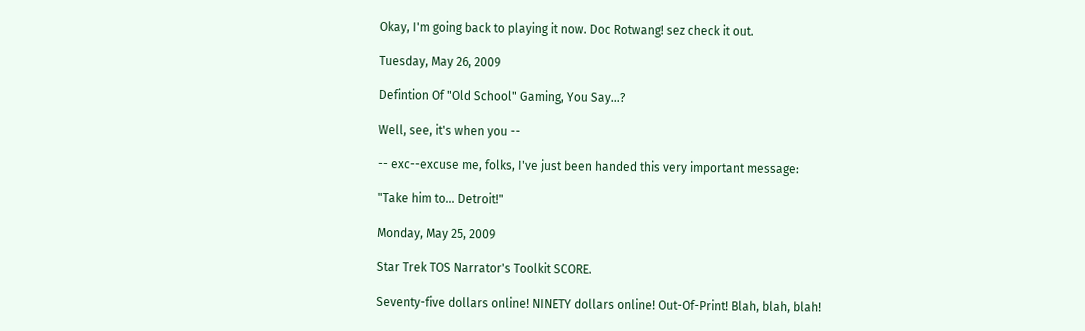Okay, I'm going back to playing it now. Doc Rotwang! sez check it out.

Tuesday, May 26, 2009

Defintion Of "Old School" Gaming, You Say...?

Well, see, it's when you --

-- exc--excuse me, folks, I've just been handed this very important message:

"Take him to... Detroit!"

Monday, May 25, 2009

Star Trek TOS Narrator's Toolkit SCORE.

Seventy-five dollars online! NINETY dollars online! Out-Of-Print! Blah, blah, blah!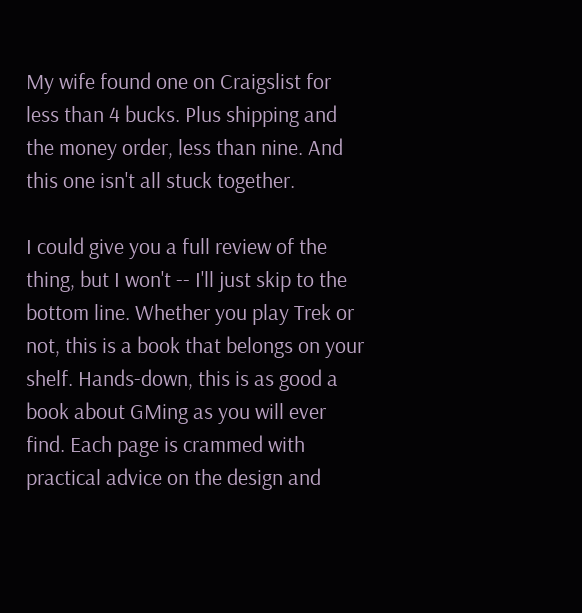My wife found one on Craigslist for less than 4 bucks. Plus shipping and the money order, less than nine. And this one isn't all stuck together.

I could give you a full review of the thing, but I won't -- I'll just skip to the bottom line. Whether you play Trek or not, this is a book that belongs on your shelf. Hands-down, this is as good a book about GMing as you will ever find. Each page is crammed with practical advice on the design and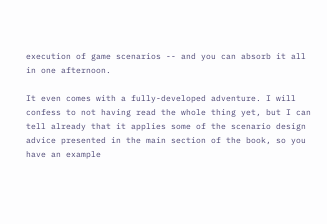execution of game scenarios -- and you can absorb it all in one afternoon.

It even comes with a fully-developed adventure. I will confess to not having read the whole thing yet, but I can tell already that it applies some of the scenario design advice presented in the main section of the book, so you have an example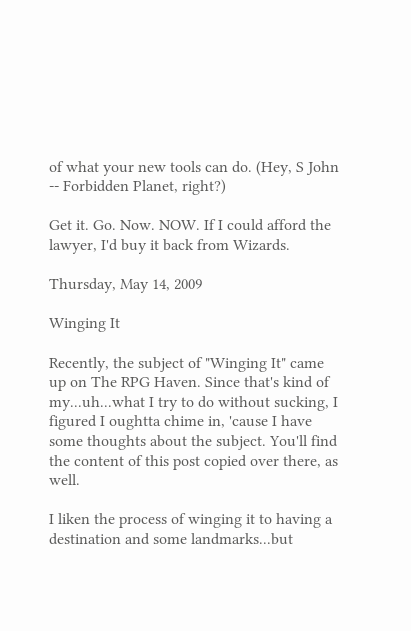of what your new tools can do. (Hey, S John -- Forbidden Planet, right?)

Get it. Go. Now. NOW. If I could afford the lawyer, I'd buy it back from Wizards.

Thursday, May 14, 2009

Winging It

Recently, the subject of "Winging It" came up on The RPG Haven. Since that's kind of my...uh...what I try to do without sucking, I figured I oughtta chime in, 'cause I have some thoughts about the subject. You'll find the content of this post copied over there, as well.

I liken the process of winging it to having a destination and some landmarks...but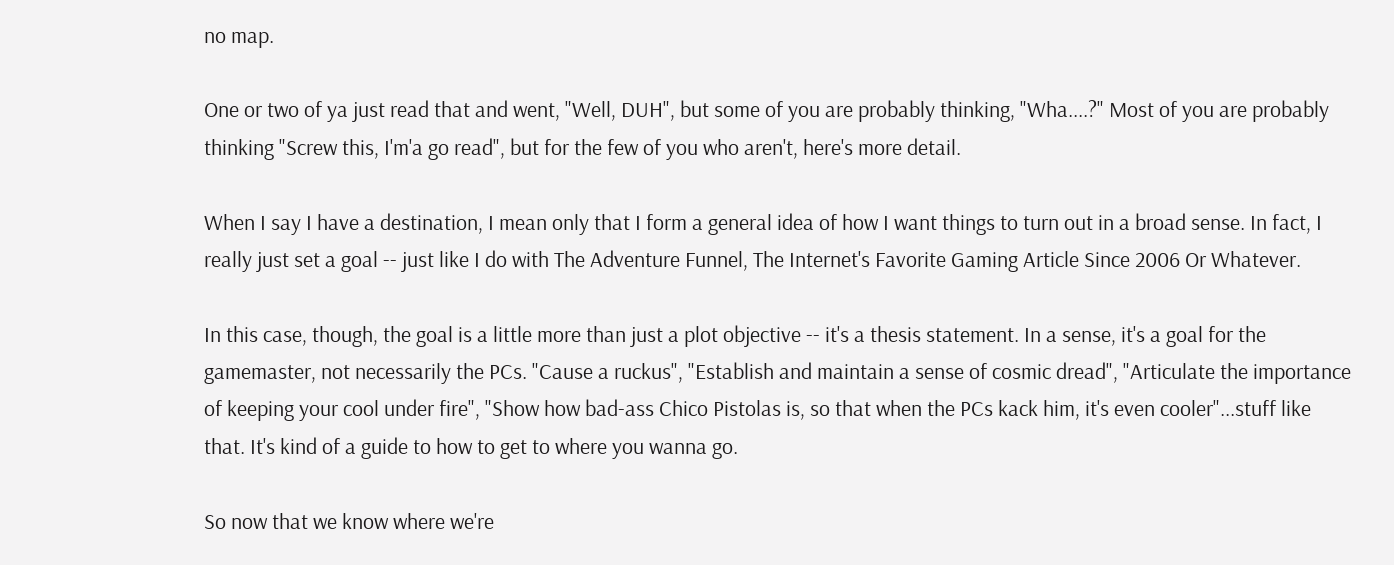no map.

One or two of ya just read that and went, "Well, DUH", but some of you are probably thinking, "Wha....?" Most of you are probably thinking "Screw this, I'm'a go read", but for the few of you who aren't, here's more detail.

When I say I have a destination, I mean only that I form a general idea of how I want things to turn out in a broad sense. In fact, I really just set a goal -- just like I do with The Adventure Funnel, The Internet's Favorite Gaming Article Since 2006 Or Whatever.

In this case, though, the goal is a little more than just a plot objective -- it's a thesis statement. In a sense, it's a goal for the gamemaster, not necessarily the PCs. "Cause a ruckus", "Establish and maintain a sense of cosmic dread", "Articulate the importance of keeping your cool under fire", "Show how bad-ass Chico Pistolas is, so that when the PCs kack him, it's even cooler"...stuff like that. It's kind of a guide to how to get to where you wanna go.

So now that we know where we're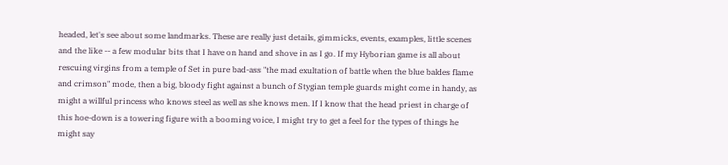headed, let's see about some landmarks. These are really just details, gimmicks, events, examples, little scenes and the like -- a few modular bits that I have on hand and shove in as I go. If my Hyborian game is all about rescuing virgins from a temple of Set in pure bad-ass "the mad exultation of battle when the blue baldes flame and crimson" mode, then a big, bloody fight against a bunch of Stygian temple guards might come in handy, as might a willful princess who knows steel as well as she knows men. If I know that the head priest in charge of this hoe-down is a towering figure with a booming voice, I might try to get a feel for the types of things he might say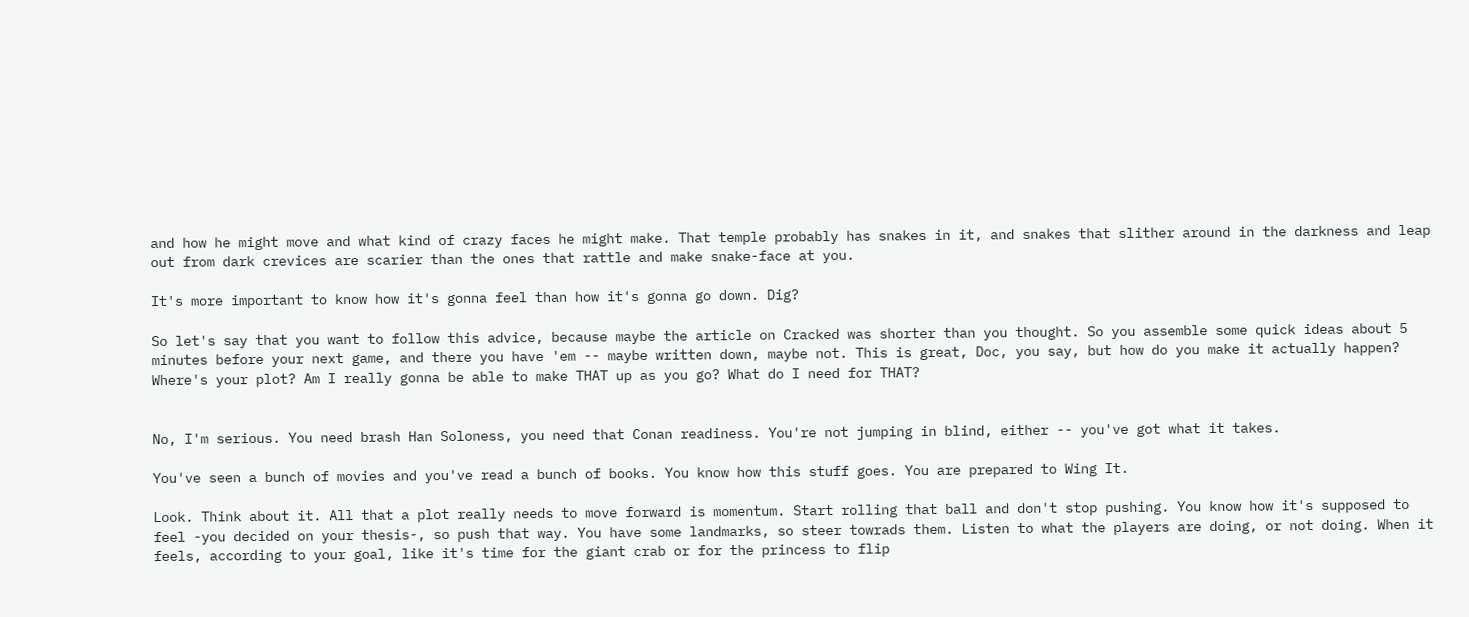and how he might move and what kind of crazy faces he might make. That temple probably has snakes in it, and snakes that slither around in the darkness and leap out from dark crevices are scarier than the ones that rattle and make snake-face at you.

It's more important to know how it's gonna feel than how it's gonna go down. Dig?

So let's say that you want to follow this advice, because maybe the article on Cracked was shorter than you thought. So you assemble some quick ideas about 5 minutes before your next game, and there you have 'em -- maybe written down, maybe not. This is great, Doc, you say, but how do you make it actually happen? Where's your plot? Am I really gonna be able to make THAT up as you go? What do I need for THAT?


No, I'm serious. You need brash Han Soloness, you need that Conan readiness. You're not jumping in blind, either -- you've got what it takes.

You've seen a bunch of movies and you've read a bunch of books. You know how this stuff goes. You are prepared to Wing It.

Look. Think about it. All that a plot really needs to move forward is momentum. Start rolling that ball and don't stop pushing. You know how it's supposed to feel -you decided on your thesis-, so push that way. You have some landmarks, so steer towrads them. Listen to what the players are doing, or not doing. When it feels, according to your goal, like it's time for the giant crab or for the princess to flip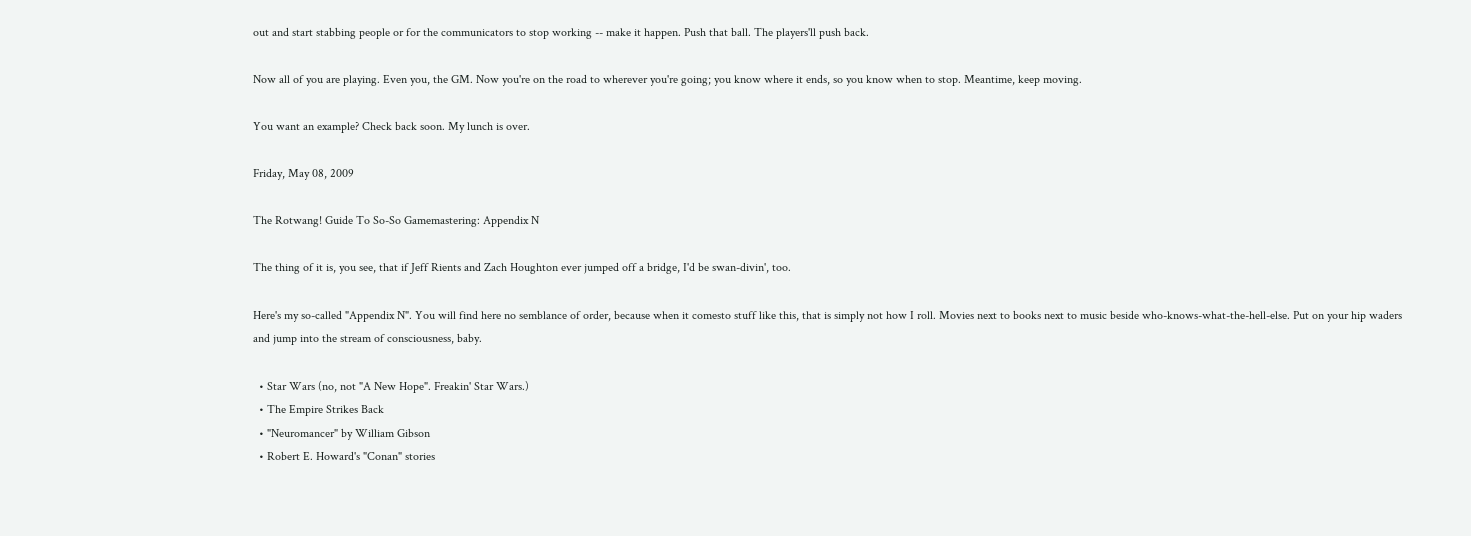out and start stabbing people or for the communicators to stop working -- make it happen. Push that ball. The players'll push back.

Now all of you are playing. Even you, the GM. Now you're on the road to wherever you're going; you know where it ends, so you know when to stop. Meantime, keep moving.

You want an example? Check back soon. My lunch is over.

Friday, May 08, 2009

The Rotwang! Guide To So-So Gamemastering: Appendix N

The thing of it is, you see, that if Jeff Rients and Zach Houghton ever jumped off a bridge, I'd be swan-divin', too.

Here's my so-called "Appendix N". You will find here no semblance of order, because when it comesto stuff like this, that is simply not how I roll. Movies next to books next to music beside who-knows-what-the-hell-else. Put on your hip waders and jump into the stream of consciousness, baby.

  • Star Wars (no, not "A New Hope". Freakin' Star Wars.)
  • The Empire Strikes Back
  • "Neuromancer" by William Gibson
  • Robert E. Howard's "Conan" stories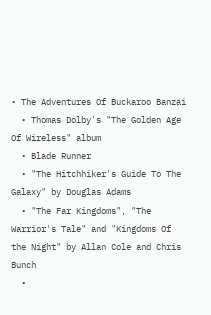• The Adventures Of Buckaroo Banzai
  • Thomas Dolby's "The Golden Age Of Wireless" album
  • Blade Runner
  • "The Hitchhiker's Guide To The Galaxy" by Douglas Adams
  • "The Far Kingdoms", "The Warrior's Tale" and "Kingdoms Of the Night" by Allan Cole and Chris Bunch
  •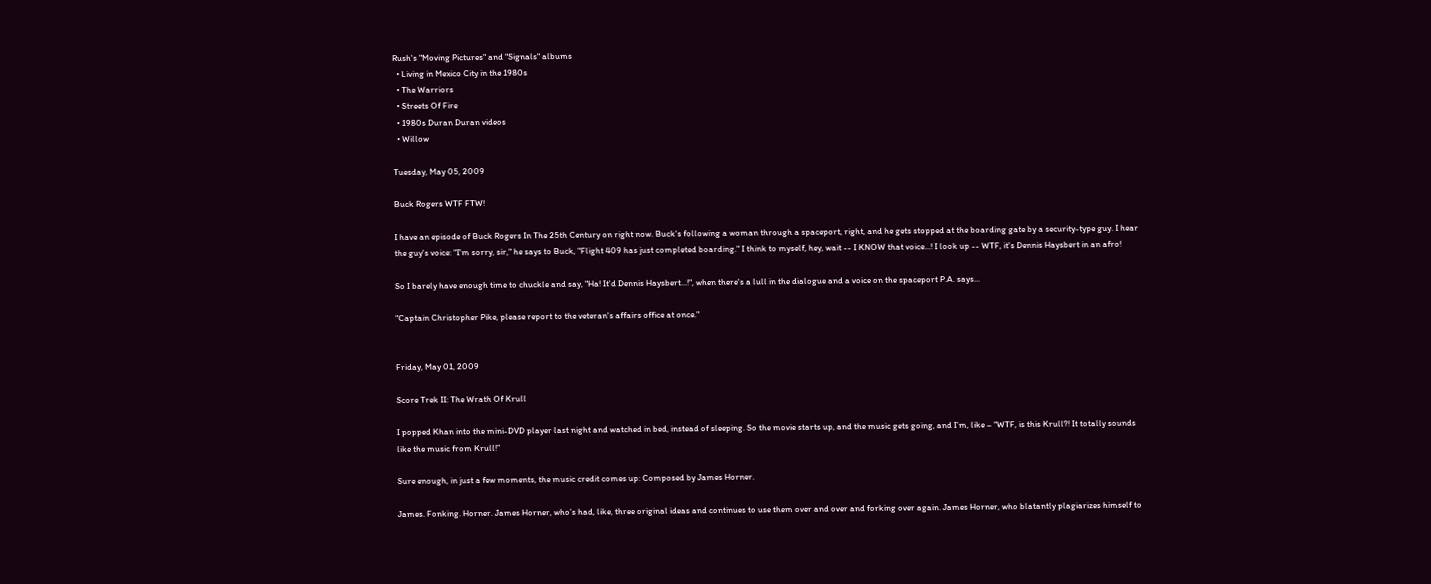Rush's "Moving Pictures" and "Signals" albums
  • Living in Mexico City in the 1980s
  • The Warriors
  • Streets Of Fire
  • 1980s Duran Duran videos
  • Willow

Tuesday, May 05, 2009

Buck Rogers WTF FTW!

I have an episode of Buck Rogers In The 25th Century on right now. Buck's following a woman through a spaceport, right, and he gets stopped at the boarding gate by a security-type guy. I hear the guy's voice: "I'm sorry, sir," he says to Buck, "Flight 409 has just completed boarding." I think to myself, hey, wait -- I KNOW that voice...! I look up -- WTF, it's Dennis Haysbert in an afro!

So I barely have enough time to chuckle and say, "Ha! It'd Dennis Haysbert...!", when there's a lull in the dialogue and a voice on the spaceport P.A. says...

"Captain Christopher Pike, please report to the veteran's affairs office at once."


Friday, May 01, 2009

Score Trek II: The Wrath Of Krull

I popped Khan into the mini-DVD player last night and watched in bed, instead of sleeping. So the movie starts up, and the music gets going, and I’m, like – “WTF, is this Krull?! It totally sounds like the music from Krull!”

Sure enough, in just a few moments, the music credit comes up: Composed by James Horner.

James. Fonking. Horner. James Horner, who’s had, like, three original ideas and continues to use them over and over and forking over again. James Horner, who blatantly plagiarizes himself to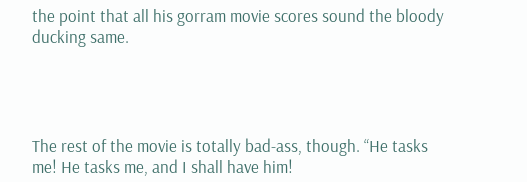the point that all his gorram movie scores sound the bloody ducking same.




The rest of the movie is totally bad-ass, though. “He tasks me! He tasks me, and I shall have him!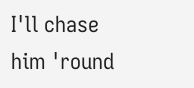I'll chase him 'round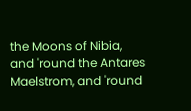the Moons of Nibia, and 'round the Antares Maelstrom, and 'round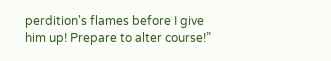perdition's flames before I give him up! Prepare to alter course!”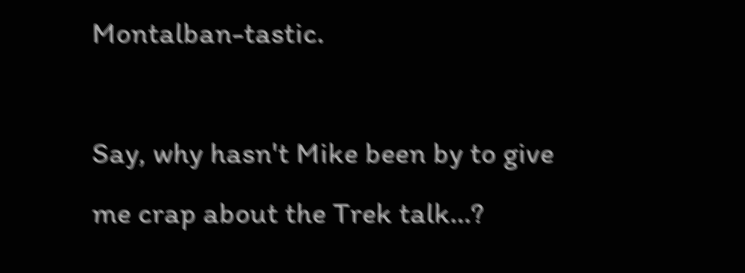Montalban-tastic.

Say, why hasn't Mike been by to give me crap about the Trek talk...?